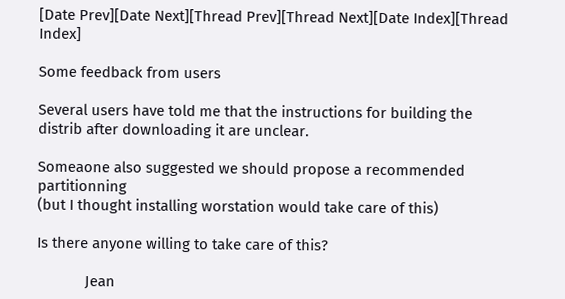[Date Prev][Date Next][Thread Prev][Thread Next][Date Index][Thread Index]

Some feedback from users

Several users have told me that the instructions for building the
distrib after downloading it are unclear.

Someaone also suggested we should propose a recommended partitionning
(but I thought installing worstation would take care of this)

Is there anyone willing to take care of this?

            Jean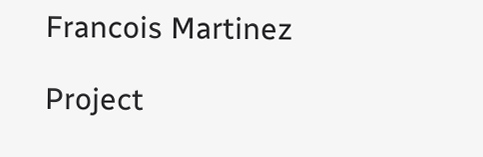Francois Martinez

Project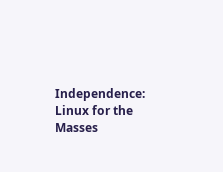Independence: Linux for the Masses